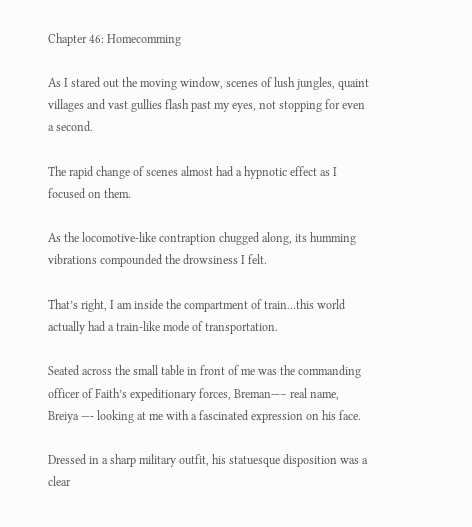Chapter 46: Homecomming

As I stared out the moving window, scenes of lush jungles, quaint villages and vast gullies flash past my eyes, not stopping for even a second.

The rapid change of scenes almost had a hypnotic effect as I focused on them.

As the locomotive-like contraption chugged along, its humming vibrations compounded the drowsiness I felt.

That’s right, I am inside the compartment of train…this world actually had a train-like mode of transportation.

Seated across the small table in front of me was the commanding officer of Faith’s expeditionary forces, Breman—– real name, Breiya —- looking at me with a fascinated expression on his face.

Dressed in a sharp military outfit, his statuesque disposition was a clear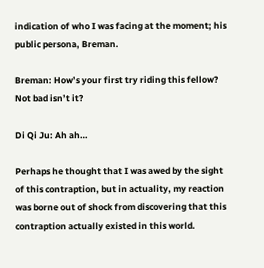indication of who I was facing at the moment; his public persona, Breman.

Breman: How’s your first try riding this fellow? Not bad isn’t it?

Di Qi Ju: Ah ah…

Perhaps he thought that I was awed by the sight of this contraption, but in actuality, my reaction was borne out of shock from discovering that this contraption actually existed in this world.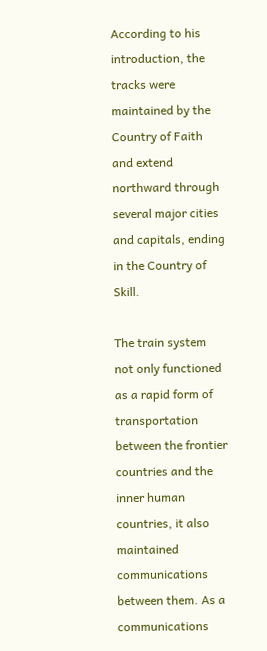According to his introduction, the tracks were maintained by the Country of Faith and extend northward through several major cities and capitals, ending in the Country of Skill.

The train system not only functioned as a rapid form of transportation between the frontier countries and the inner human countries, it also maintained communications between them. As a communications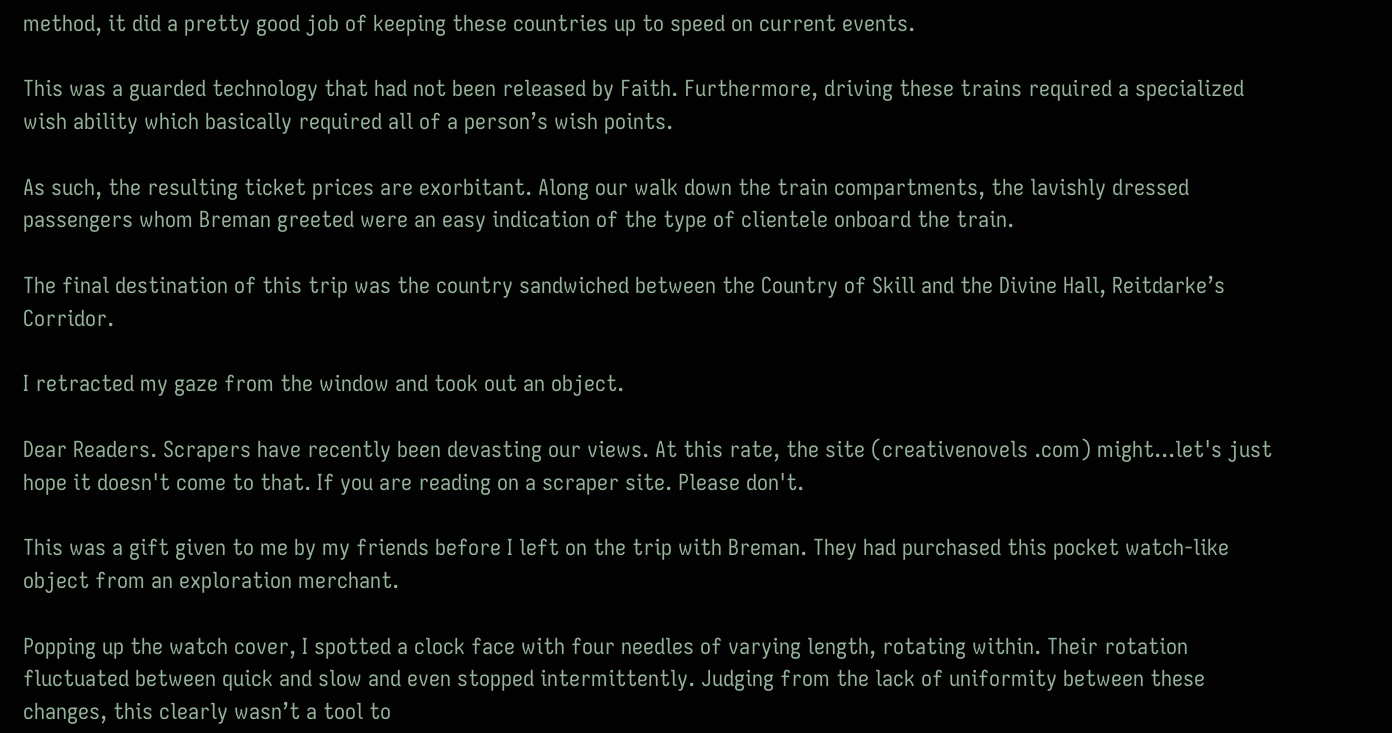method, it did a pretty good job of keeping these countries up to speed on current events.

This was a guarded technology that had not been released by Faith. Furthermore, driving these trains required a specialized wish ability which basically required all of a person’s wish points.

As such, the resulting ticket prices are exorbitant. Along our walk down the train compartments, the lavishly dressed passengers whom Breman greeted were an easy indication of the type of clientele onboard the train.

The final destination of this trip was the country sandwiched between the Country of Skill and the Divine Hall, Reitdarke’s Corridor.

I retracted my gaze from the window and took out an object.

Dear Readers. Scrapers have recently been devasting our views. At this rate, the site (creativenovels .com) might...let's just hope it doesn't come to that. If you are reading on a scraper site. Please don't.

This was a gift given to me by my friends before I left on the trip with Breman. They had purchased this pocket watch-like object from an exploration merchant.

Popping up the watch cover, I spotted a clock face with four needles of varying length, rotating within. Their rotation fluctuated between quick and slow and even stopped intermittently. Judging from the lack of uniformity between these changes, this clearly wasn’t a tool to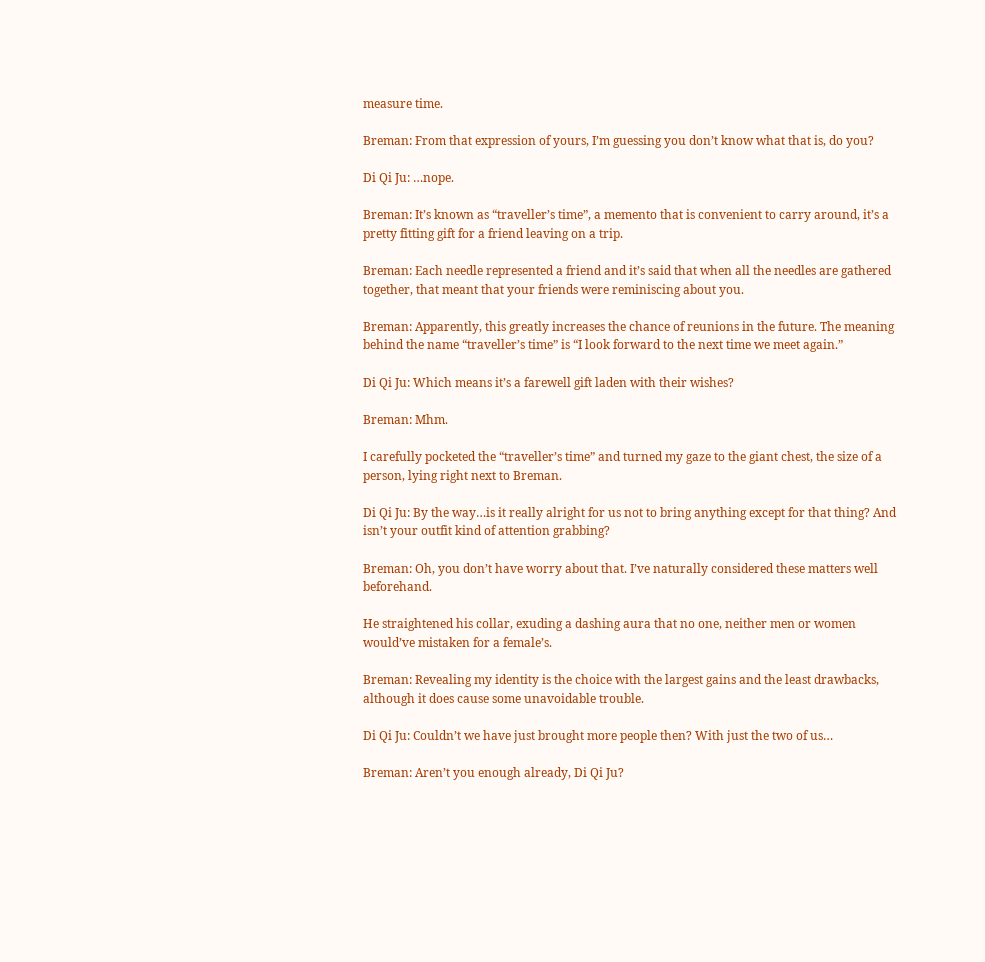measure time.

Breman: From that expression of yours, I’m guessing you don’t know what that is, do you?

Di Qi Ju: …nope.

Breman: It’s known as “traveller’s time”, a memento that is convenient to carry around, it’s a pretty fitting gift for a friend leaving on a trip.

Breman: Each needle represented a friend and it’s said that when all the needles are gathered together, that meant that your friends were reminiscing about you.

Breman: Apparently, this greatly increases the chance of reunions in the future. The meaning behind the name “traveller’s time” is “I look forward to the next time we meet again.”

Di Qi Ju: Which means it’s a farewell gift laden with their wishes?

Breman: Mhm.

I carefully pocketed the “traveller’s time” and turned my gaze to the giant chest, the size of a person, lying right next to Breman.

Di Qi Ju: By the way…is it really alright for us not to bring anything except for that thing? And isn’t your outfit kind of attention grabbing?

Breman: Oh, you don’t have worry about that. I’ve naturally considered these matters well beforehand.

He straightened his collar, exuding a dashing aura that no one, neither men or women would’ve mistaken for a female’s.

Breman: Revealing my identity is the choice with the largest gains and the least drawbacks, although it does cause some unavoidable trouble.

Di Qi Ju: Couldn’t we have just brought more people then? With just the two of us…

Breman: Aren’t you enough already, Di Qi Ju?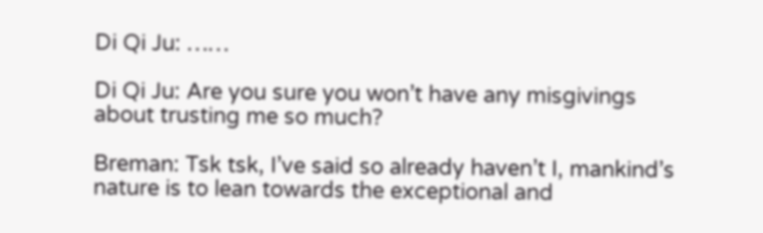Di Qi Ju: ……

Di Qi Ju: Are you sure you won’t have any misgivings about trusting me so much?

Breman: Tsk tsk, I’ve said so already haven’t I, mankind’s nature is to lean towards the exceptional and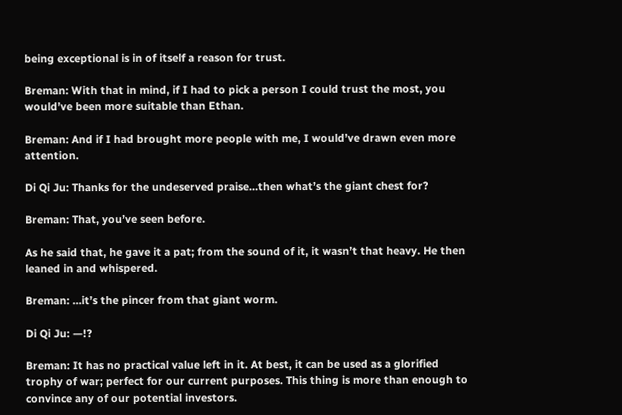being exceptional is in of itself a reason for trust.

Breman: With that in mind, if I had to pick a person I could trust the most, you would’ve been more suitable than Ethan.

Breman: And if I had brought more people with me, I would’ve drawn even more attention.

Di Qi Ju: Thanks for the undeserved praise…then what’s the giant chest for?

Breman: That, you’ve seen before.

As he said that, he gave it a pat; from the sound of it, it wasn’t that heavy. He then leaned in and whispered.

Breman: …it’s the pincer from that giant worm.

Di Qi Ju: —!?

Breman: It has no practical value left in it. At best, it can be used as a glorified trophy of war; perfect for our current purposes. This thing is more than enough to convince any of our potential investors.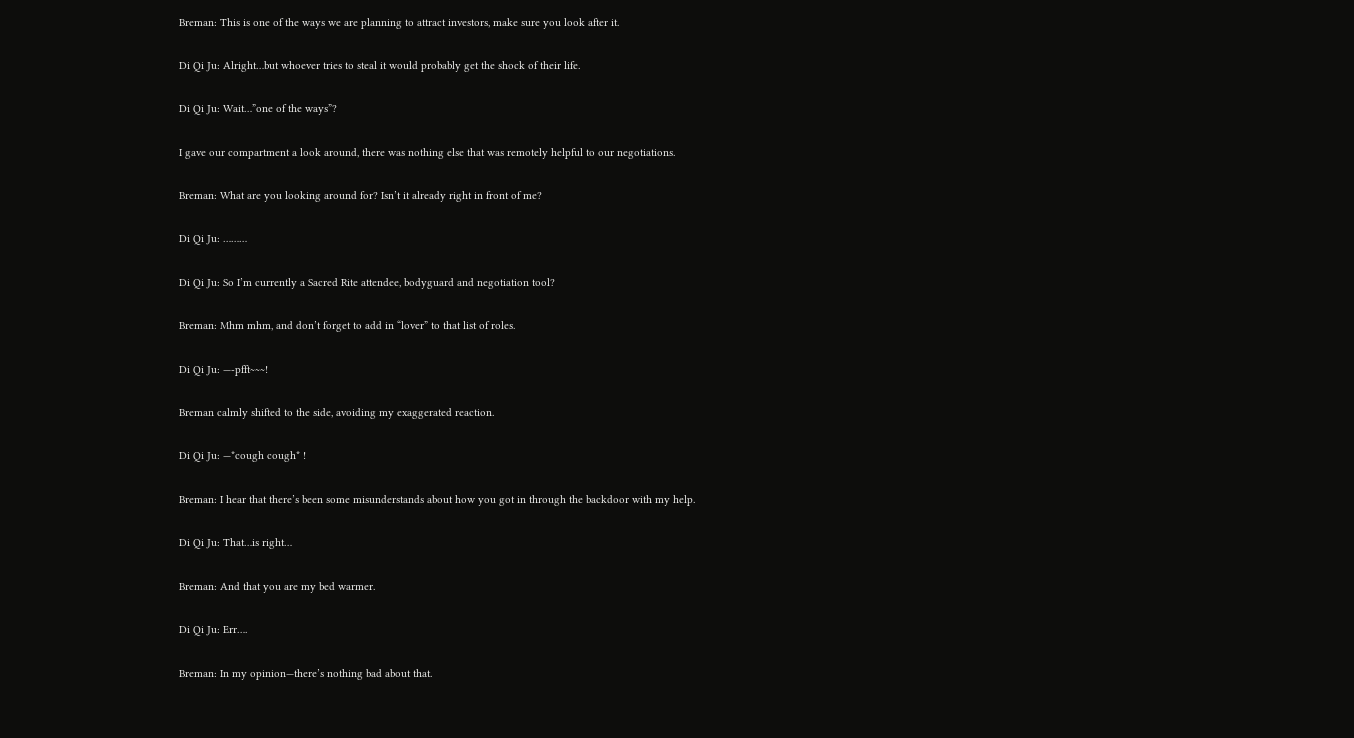Breman: This is one of the ways we are planning to attract investors, make sure you look after it.

Di Qi Ju: Alright…but whoever tries to steal it would probably get the shock of their life.

Di Qi Ju: Wait…”one of the ways”?

I gave our compartment a look around, there was nothing else that was remotely helpful to our negotiations.

Breman: What are you looking around for? Isn’t it already right in front of me?

Di Qi Ju: ………

Di Qi Ju: So I’m currently a Sacred Rite attendee, bodyguard and negotiation tool?

Breman: Mhm mhm, and don’t forget to add in “lover” to that list of roles.

Di Qi Ju: —-pfft~~~!

Breman calmly shifted to the side, avoiding my exaggerated reaction.

Di Qi Ju: —*cough cough* !

Breman: I hear that there’s been some misunderstands about how you got in through the backdoor with my help.

Di Qi Ju: That…is right…

Breman: And that you are my bed warmer.

Di Qi Ju: Err….

Breman: In my opinion—there’s nothing bad about that.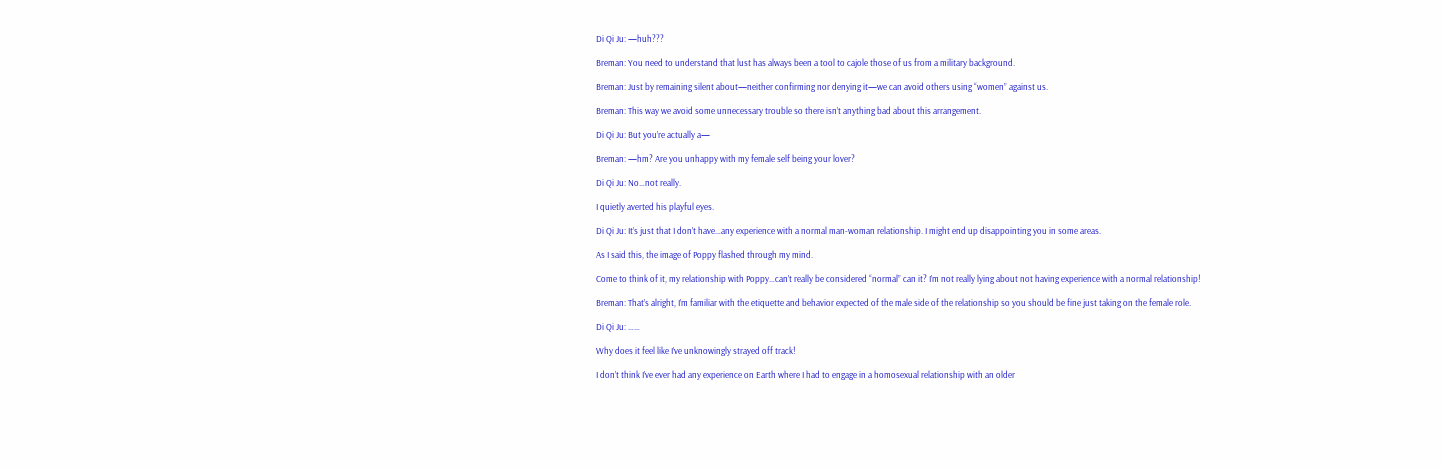Di Qi Ju: —huh???

Breman: You need to understand that lust has always been a tool to cajole those of us from a military background.

Breman: Just by remaining silent about—neither confirming nor denying it—we can avoid others using “women” against us.

Breman: This way we avoid some unnecessary trouble so there isn’t anything bad about this arrangement.

Di Qi Ju: But you’re actually a—

Breman: —hm? Are you unhappy with my female self being your lover?

Di Qi Ju: No…not really.

I quietly averted his playful eyes.

Di Qi Ju: It’s just that I don’t have…any experience with a normal man-woman relationship. I might end up disappointing you in some areas.

As I said this, the image of Poppy flashed through my mind.

Come to think of it, my relationship with Poppy…can’t really be considered “normal” can it? I’m not really lying about not having experience with a normal relationship!

Breman: That’s alright, I’m familiar with the etiquette and behavior expected of the male side of the relationship so you should be fine just taking on the female role.

Di Qi Ju: ……

Why does it feel like I’ve unknowingly strayed off track!

I don’t think I’ve ever had any experience on Earth where I had to engage in a homosexual relationship with an older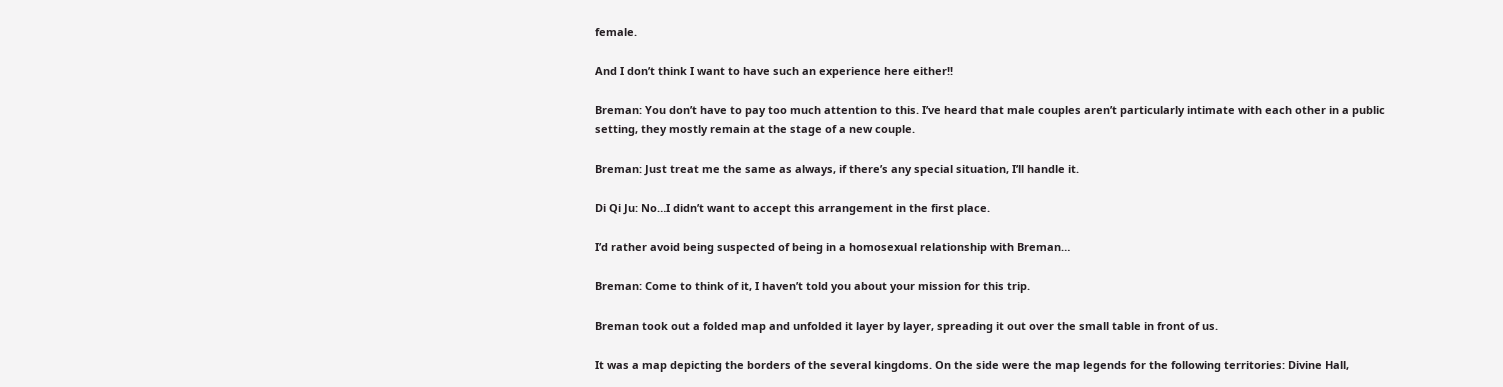female.

And I don’t think I want to have such an experience here either!!

Breman: You don’t have to pay too much attention to this. I’ve heard that male couples aren’t particularly intimate with each other in a public setting, they mostly remain at the stage of a new couple.

Breman: Just treat me the same as always, if there’s any special situation, I’ll handle it.

Di Qi Ju: No…I didn’t want to accept this arrangement in the first place.

I’d rather avoid being suspected of being in a homosexual relationship with Breman…

Breman: Come to think of it, I haven’t told you about your mission for this trip.

Breman took out a folded map and unfolded it layer by layer, spreading it out over the small table in front of us.

It was a map depicting the borders of the several kingdoms. On the side were the map legends for the following territories: Divine Hall,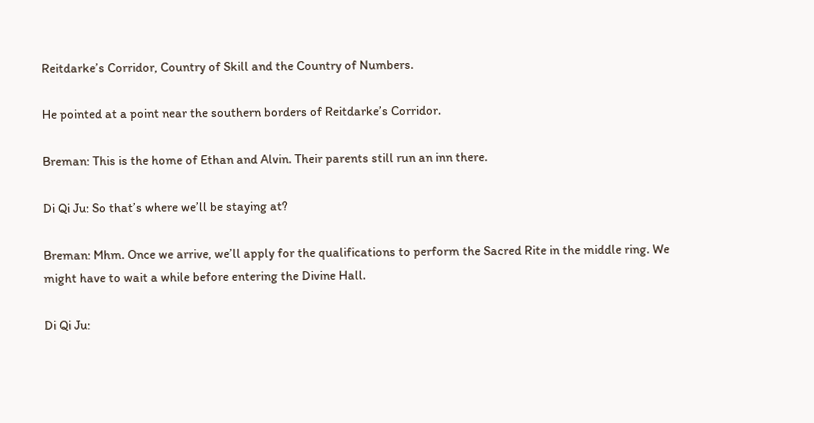Reitdarke’s Corridor, Country of Skill and the Country of Numbers.

He pointed at a point near the southern borders of Reitdarke’s Corridor.

Breman: This is the home of Ethan and Alvin. Their parents still run an inn there.

Di Qi Ju: So that’s where we’ll be staying at?

Breman: Mhm. Once we arrive, we’ll apply for the qualifications to perform the Sacred Rite in the middle ring. We might have to wait a while before entering the Divine Hall.

Di Qi Ju: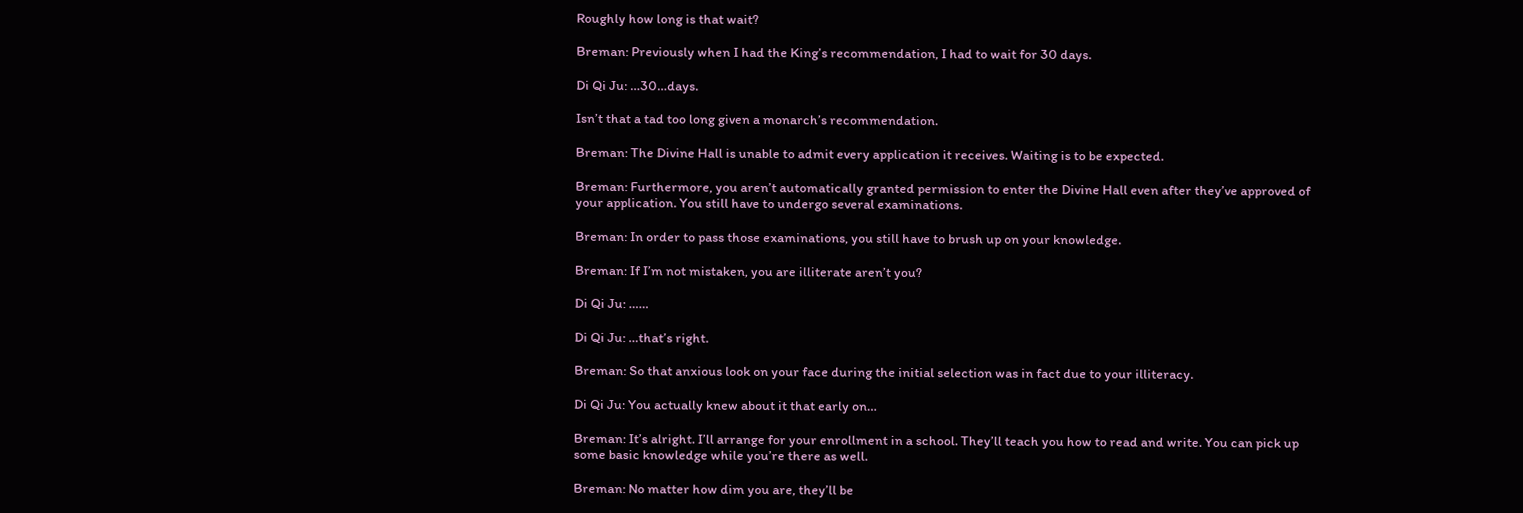Roughly how long is that wait?

Breman: Previously when I had the King’s recommendation, I had to wait for 30 days.

Di Qi Ju: …30…days.

Isn’t that a tad too long given a monarch’s recommendation.

Breman: The Divine Hall is unable to admit every application it receives. Waiting is to be expected.

Breman: Furthermore, you aren’t automatically granted permission to enter the Divine Hall even after they’ve approved of your application. You still have to undergo several examinations.

Breman: In order to pass those examinations, you still have to brush up on your knowledge.

Breman: If I’m not mistaken, you are illiterate aren’t you?

Di Qi Ju: ……

Di Qi Ju: …that’s right.

Breman: So that anxious look on your face during the initial selection was in fact due to your illiteracy.

Di Qi Ju: You actually knew about it that early on…

Breman: It’s alright. I’ll arrange for your enrollment in a school. They’ll teach you how to read and write. You can pick up some basic knowledge while you’re there as well.

Breman: No matter how dim you are, they’ll be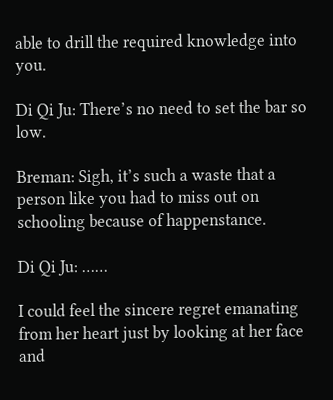able to drill the required knowledge into you.

Di Qi Ju: There’s no need to set the bar so low.

Breman: Sigh, it’s such a waste that a person like you had to miss out on schooling because of happenstance.

Di Qi Ju: ……

I could feel the sincere regret emanating from her heart just by looking at her face and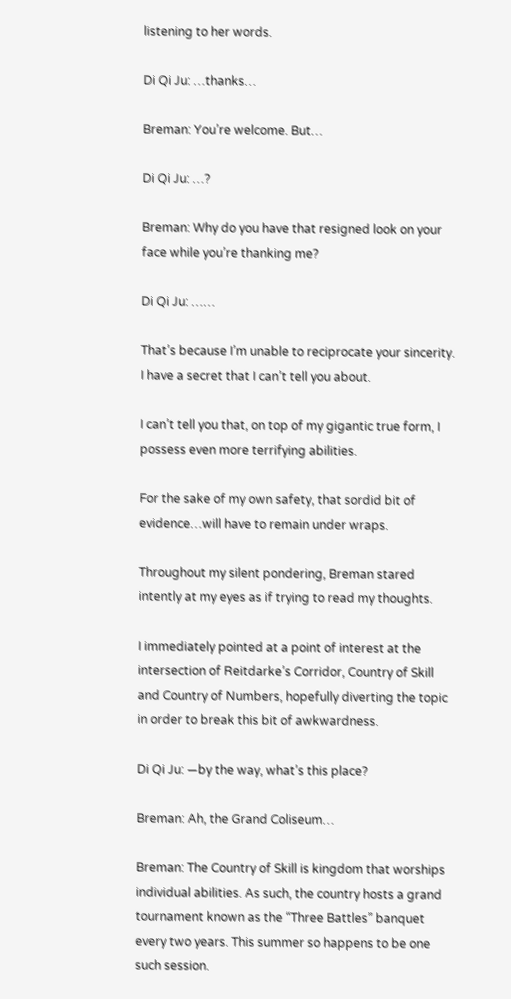listening to her words.

Di Qi Ju: …thanks…

Breman: You’re welcome. But…

Di Qi Ju: …?

Breman: Why do you have that resigned look on your face while you’re thanking me?

Di Qi Ju: ……

That’s because I’m unable to reciprocate your sincerity. I have a secret that I can’t tell you about.

I can’t tell you that, on top of my gigantic true form, I possess even more terrifying abilities.

For the sake of my own safety, that sordid bit of evidence…will have to remain under wraps.

Throughout my silent pondering, Breman stared intently at my eyes as if trying to read my thoughts.

I immediately pointed at a point of interest at the intersection of Reitdarke’s Corridor, Country of Skill and Country of Numbers, hopefully diverting the topic in order to break this bit of awkwardness.

Di Qi Ju: —by the way, what’s this place?

Breman: Ah, the Grand Coliseum…

Breman: The Country of Skill is kingdom that worships individual abilities. As such, the country hosts a grand tournament known as the “Three Battles” banquet every two years. This summer so happens to be one such session.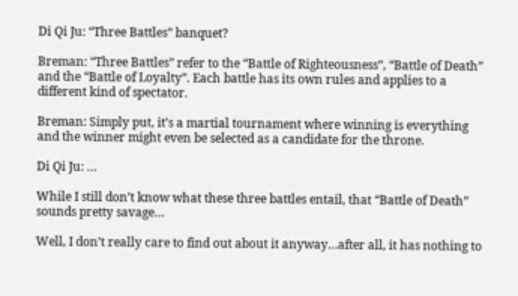Di Qi Ju: “Three Battles” banquet?

Breman: “Three Battles” refer to the “Battle of Righteousness”, “Battle of Death” and the “Battle of Loyalty”. Each battle has its own rules and applies to a different kind of spectator.

Breman: Simply put, it’s a martial tournament where winning is everything and the winner might even be selected as a candidate for the throne.

Di Qi Ju: …

While I still don’t know what these three battles entail, that “Battle of Death” sounds pretty savage…

Well, I don’t really care to find out about it anyway…after all, it has nothing to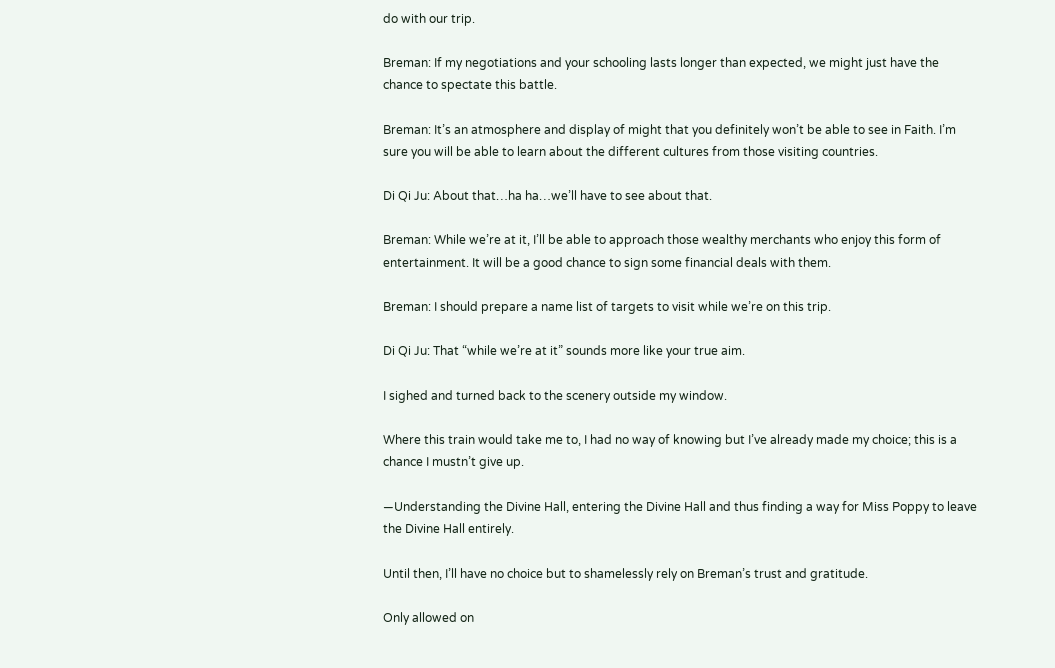do with our trip.

Breman: If my negotiations and your schooling lasts longer than expected, we might just have the chance to spectate this battle.

Breman: It’s an atmosphere and display of might that you definitely won’t be able to see in Faith. I’m sure you will be able to learn about the different cultures from those visiting countries.

Di Qi Ju: About that…ha ha…we’ll have to see about that.

Breman: While we’re at it, I’ll be able to approach those wealthy merchants who enjoy this form of entertainment. It will be a good chance to sign some financial deals with them.

Breman: I should prepare a name list of targets to visit while we’re on this trip.

Di Qi Ju: That “while we’re at it” sounds more like your true aim.

I sighed and turned back to the scenery outside my window.

Where this train would take me to, I had no way of knowing but I’ve already made my choice; this is a chance I mustn’t give up.

—Understanding the Divine Hall, entering the Divine Hall and thus finding a way for Miss Poppy to leave the Divine Hall entirely.

Until then, I’ll have no choice but to shamelessly rely on Breman’s trust and gratitude.

Only allowed on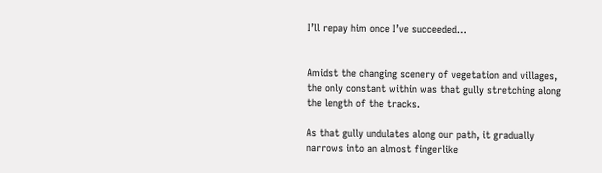I’ll repay him once I’ve succeeded…


Amidst the changing scenery of vegetation and villages, the only constant within was that gully stretching along the length of the tracks.

As that gully undulates along our path, it gradually narrows into an almost fingerlike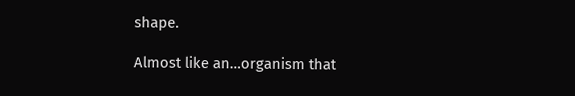shape.

Almost like an…organism that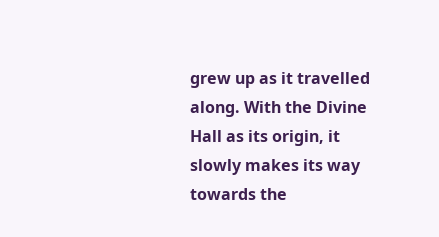grew up as it travelled along. With the Divine Hall as its origin, it slowly makes its way towards the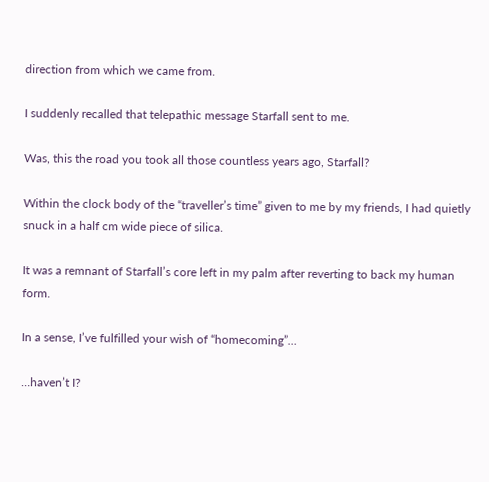direction from which we came from.

I suddenly recalled that telepathic message Starfall sent to me.

Was, this the road you took all those countless years ago, Starfall?

Within the clock body of the “traveller’s time” given to me by my friends, I had quietly snuck in a half cm wide piece of silica.

It was a remnant of Starfall’s core left in my palm after reverting to back my human form.

In a sense, I’ve fulfilled your wish of “homecoming”…

…haven’t I?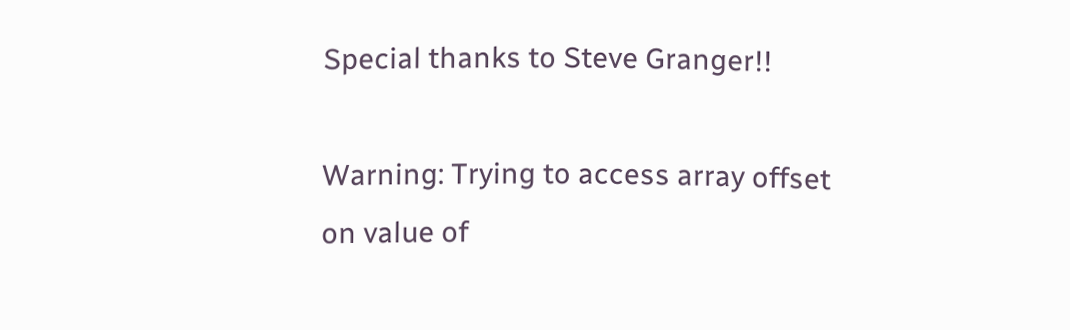Special thanks to Steve Granger!!

Warning: Trying to access array offset on value of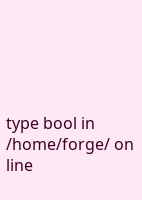type bool in /home/forge/ on line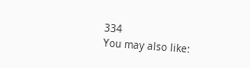334
You may also like: